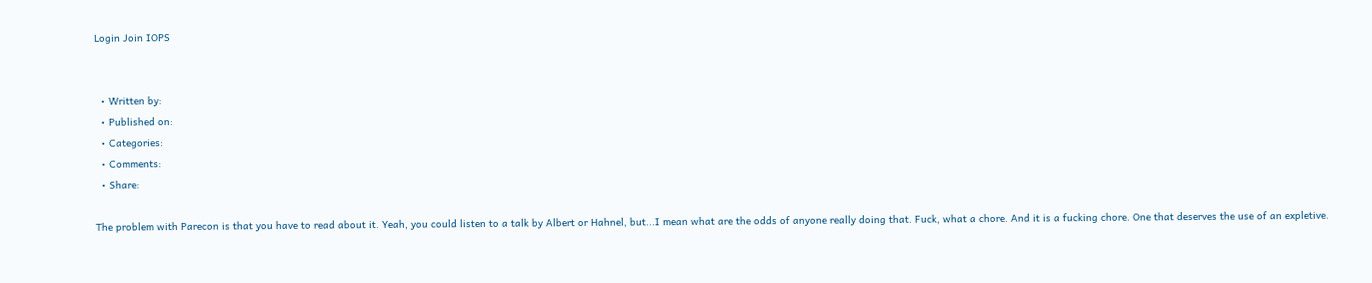Login Join IOPS


  • Written by:
  • Published on:
  • Categories:
  • Comments:
  • Share:

The problem with Parecon is that you have to read about it. Yeah, you could listen to a talk by Albert or Hahnel, but...I mean what are the odds of anyone really doing that. Fuck, what a chore. And it is a fucking chore. One that deserves the use of an expletive.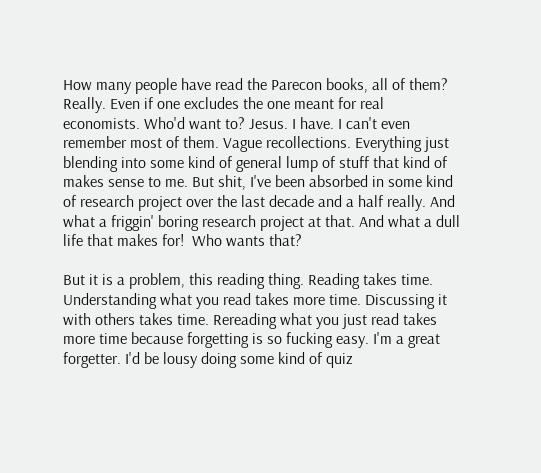How many people have read the Parecon books, all of them? Really. Even if one excludes the one meant for real  economists. Who'd want to? Jesus. I have. I can't even remember most of them. Vague recollections. Everything just blending into some kind of general lump of stuff that kind of makes sense to me. But shit, I've been absorbed in some kind of research project over the last decade and a half really. And what a friggin' boring research project at that. And what a dull life that makes for!  Who wants that?

But it is a problem, this reading thing. Reading takes time. Understanding what you read takes more time. Discussing it with others takes time. Rereading what you just read takes more time because forgetting is so fucking easy. I'm a great forgetter. I'd be lousy doing some kind of quiz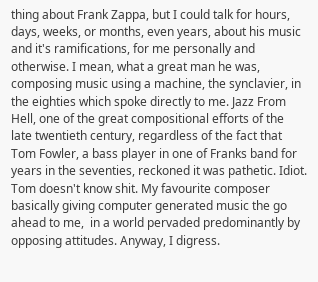thing about Frank Zappa, but I could talk for hours, days, weeks, or months, even years, about his music and it's ramifications, for me personally and otherwise. I mean, what a great man he was, composing music using a machine, the synclavier, in the eighties which spoke directly to me. Jazz From Hell, one of the great compositional efforts of the late twentieth century, regardless of the fact that Tom Fowler, a bass player in one of Franks band for years in the seventies, reckoned it was pathetic. Idiot. Tom doesn't know shit. My favourite composer basically giving computer generated music the go ahead to me,  in a world pervaded predominantly by opposing attitudes. Anyway, I digress.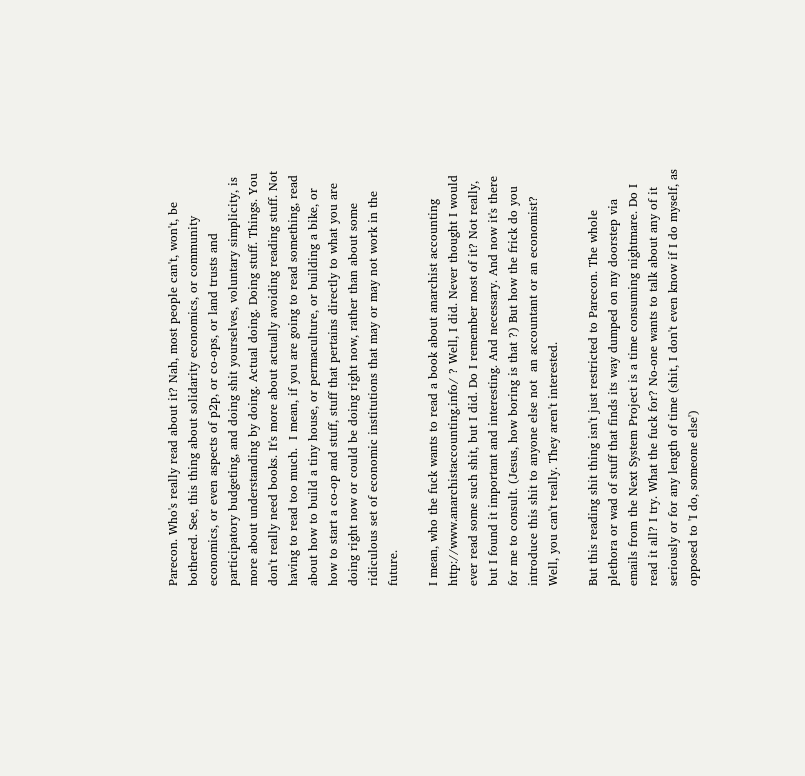Parecon. Who's really read about it? Nah, most people can't, won't, be bothered. See, this thing about solidarity economics, or community economics, or even aspects of p2p, or co-ops, or land trusts and participatory budgeting, and doing shit yourselves, voluntary simplicity, is more about understanding by doing. Actual doing. Doing stuff. Things. You don't really need books. It's more about actually avoiding reading stuff. Not having to read too much.  I mean, if you are going to read something, read about how to build a tiny house, or permaculture, or building a bike, or how to start a co-op and stuff, stuff that pertains directly to what you are doing right now or could be doing right now, rather than about some ridiculous set of economic institutions that may or may not work in the future.

I mean, who the fuck wants to read a book about anarchist accounting  http://www.anarchistaccounting.info/ ? Well, I did. Never thought I would ever read some such shit, but I did. Do I remember most of it? Not really, but I found it important and interesting. And necessary. And now it's there for me to consult. (Jesus, how boring is that ?) But how the frick do you introduce this shit to anyone else not  an accountant or an economist? Well, you can't really. They aren't interested.

But this reading shit thing isn't just restricted to Parecon. The whole plethora or wad of stuff that finds its way dumped on my doorstep via emails from the Next System Project is a time consuming nightmare. Do I read it all? I try. What the fuck for? No-one wants to talk about any of it seriously or for any length of time (shit, I don't even know if I do myself, as opposed to 'I do, someone else')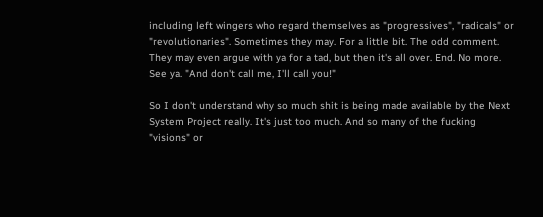including left wingers who regard themselves as "progressives", "radicals" or "revolutionaries". Sometimes they may. For a little bit. The odd comment. They may even argue with ya for a tad, but then it's all over. End. No more. See ya. "And don't call me, I'll call you!"

So I don't understand why so much shit is being made available by the Next System Project really. It's just too much. And so many of the fucking "visions" or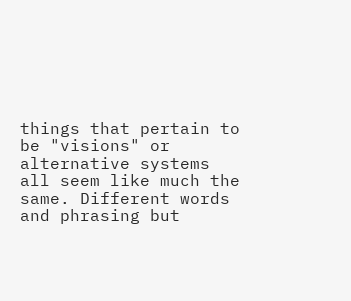things that pertain to be "visions" or alternative systems all seem like much the same. Different words and phrasing but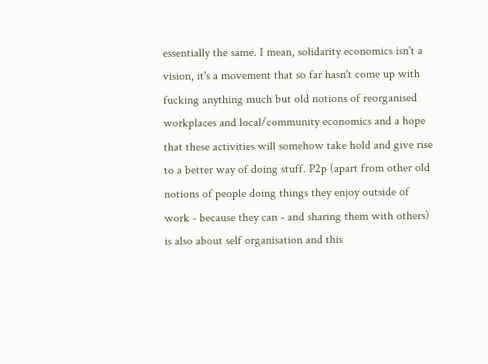essentially the same. I mean, solidarity economics isn't a vision, it's a movement that so far hasn't come up with fucking anything much but old notions of reorganised workplaces and local/community economics and a hope that these activities will somehow take hold and give rise to a better way of doing stuff. P2p (apart from other old notions of people doing things they enjoy outside of work - because they can - and sharing them with others)  is also about self organisation and this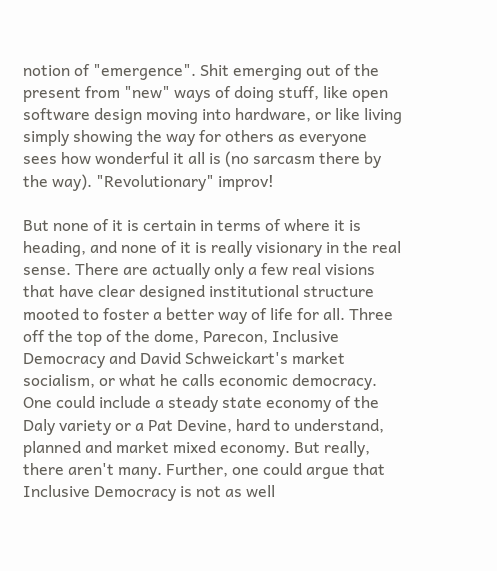notion of "emergence". Shit emerging out of the present from "new" ways of doing stuff, like open software design moving into hardware, or like living simply showing the way for others as everyone  sees how wonderful it all is (no sarcasm there by the way). "Revolutionary" improv!

But none of it is certain in terms of where it is heading, and none of it is really visionary in the real sense. There are actually only a few real visions that have clear designed institutional structure mooted to foster a better way of life for all. Three off the top of the dome, Parecon, Inclusive Democracy and David Schweickart's market socialism, or what he calls economic democracy.  One could include a steady state economy of the Daly variety or a Pat Devine, hard to understand, planned and market mixed economy. But really, there aren't many. Further, one could argue that Inclusive Democracy is not as well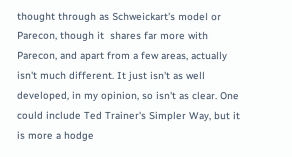thought through as Schweickart's model or Parecon, though it  shares far more with Parecon, and apart from a few areas, actually isn't much different. It just isn't as well developed, in my opinion, so isn't as clear. One could include Ted Trainer's Simpler Way, but it is more a hodge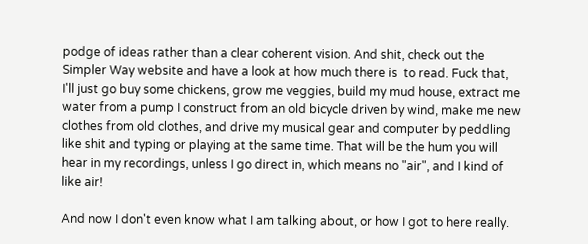podge of ideas rather than a clear coherent vision. And shit, check out the Simpler Way website and have a look at how much there is  to read. Fuck that, I'll just go buy some chickens, grow me veggies, build my mud house, extract me water from a pump I construct from an old bicycle driven by wind, make me new clothes from old clothes, and drive my musical gear and computer by peddling like shit and typing or playing at the same time. That will be the hum you will hear in my recordings, unless I go direct in, which means no "air", and I kind of like air!

And now I don't even know what I am talking about, or how I got to here really.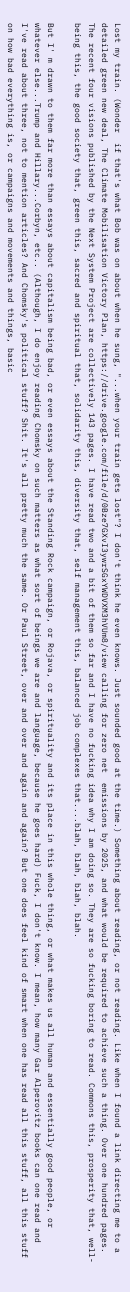Lost my train. (Wonder  if that's what Bob was on about when he sung, "...when your train gets lost"? I don't think he even knows. Just sounded good at the time.) Something about reading, or not reading. Like when I found a link directing me to a detailed green new deal, The Climate Mobilisation Victory Plan, https://drive.google.com/file/d/0Bze7GXvI3ywrSGxYWDVXM3hVUm8/view calling for zero net  emissions by 2025, and what would be required to achieve such a thing. Over one hundred pages. The recent four visions published by the Next System Project are collectively 143 pages. I have read two and a bit of them so far and I have no fucking idea why I am doing so. They are so fucking boring to read. Commons this, prosperity that, well-being this, the good society that, green this, sacred and spiritual that, solidarity this, diversity that, self management this, balanced job complexes that....blah, blah, blah, blah.

But I' m drawn to them far more than essays about capitalism being bad, or even essays about the Standing Rock campaign, or Rojava, or spirituality and its place in this whole thing, or what makes us all human and essentially good people, or whatever else...Trump and Hillary...Corbyn, etc.. (Although, I do enjoy reading Chomsky on such matters as what sort of beings we are and language, because he goes hard) Fuck, I don't know. I mean, how many Gar Alperovitz books can one read and I've read about three, not to mention articles? And Chomsky's political stuff? Shit. It's all pretty much the same. Or Paul Street, over and over and again and again? But one does feel kind of smart when one has read all this stuff, all this stuff on how bad everything is, or campaigns and movements and things, basic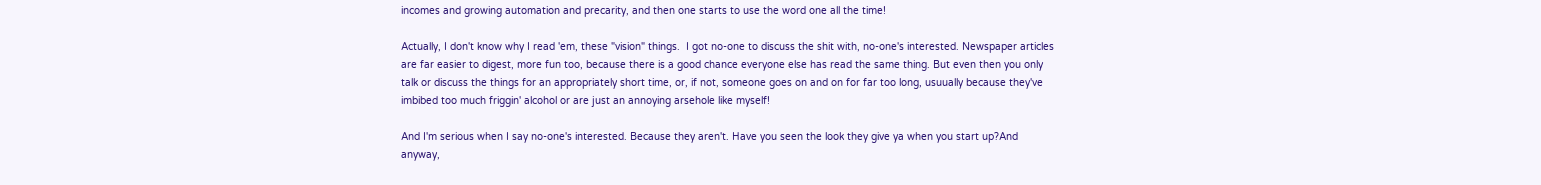incomes and growing automation and precarity, and then one starts to use the word one all the time!

Actually, I don't know why I read 'em, these "vision" things.  I got no-one to discuss the shit with, no-one's interested. Newspaper articles are far easier to digest, more fun too, because there is a good chance everyone else has read the same thing. But even then you only talk or discuss the things for an appropriately short time, or, if not, someone goes on and on for far too long, usuually because they've imbibed too much friggin' alcohol or are just an annoying arsehole like myself!

And I'm serious when I say no-one's interested. Because they aren't. Have you seen the look they give ya when you start up?And anyway,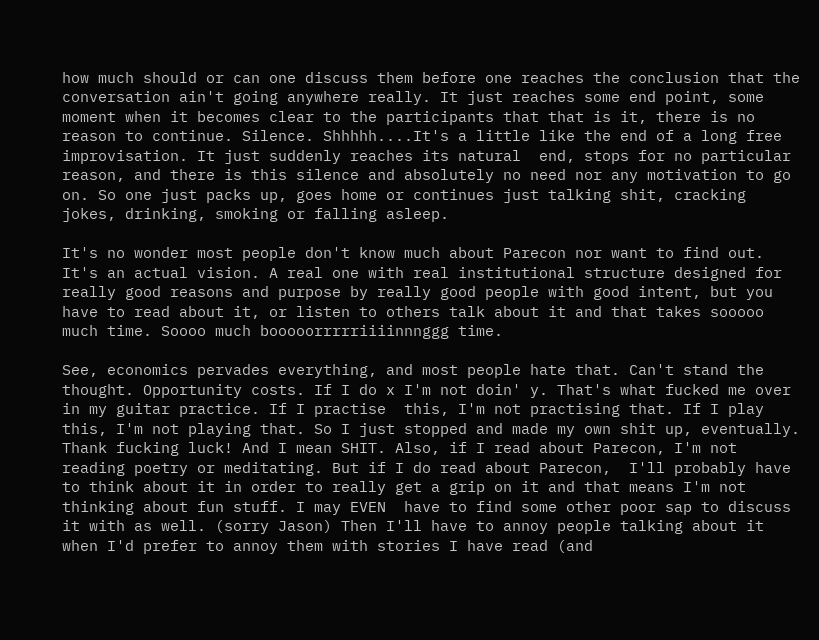how much should or can one discuss them before one reaches the conclusion that the conversation ain't going anywhere really. It just reaches some end point, some moment when it becomes clear to the participants that that is it, there is no reason to continue. Silence. Shhhhh....It's a little like the end of a long free improvisation. It just suddenly reaches its natural  end, stops for no particular reason, and there is this silence and absolutely no need nor any motivation to go on. So one just packs up, goes home or continues just talking shit, cracking jokes, drinking, smoking or falling asleep.

It's no wonder most people don't know much about Parecon nor want to find out. It's an actual vision. A real one with real institutional structure designed for really good reasons and purpose by really good people with good intent, but you have to read about it, or listen to others talk about it and that takes sooooo much time. Soooo much booooorrrrriiiinnnggg time.

See, economics pervades everything, and most people hate that. Can't stand the thought. Opportunity costs. If I do x I'm not doin' y. That's what fucked me over in my guitar practice. If I practise  this, I'm not practising that. If I play this, I'm not playing that. So I just stopped and made my own shit up, eventually. Thank fucking luck! And I mean SHIT. Also, if I read about Parecon, I'm not reading poetry or meditating. But if I do read about Parecon,  I'll probably have to think about it in order to really get a grip on it and that means I'm not thinking about fun stuff. I may EVEN  have to find some other poor sap to discuss it with as well. (sorry Jason) Then I'll have to annoy people talking about it when I'd prefer to annoy them with stories I have read (and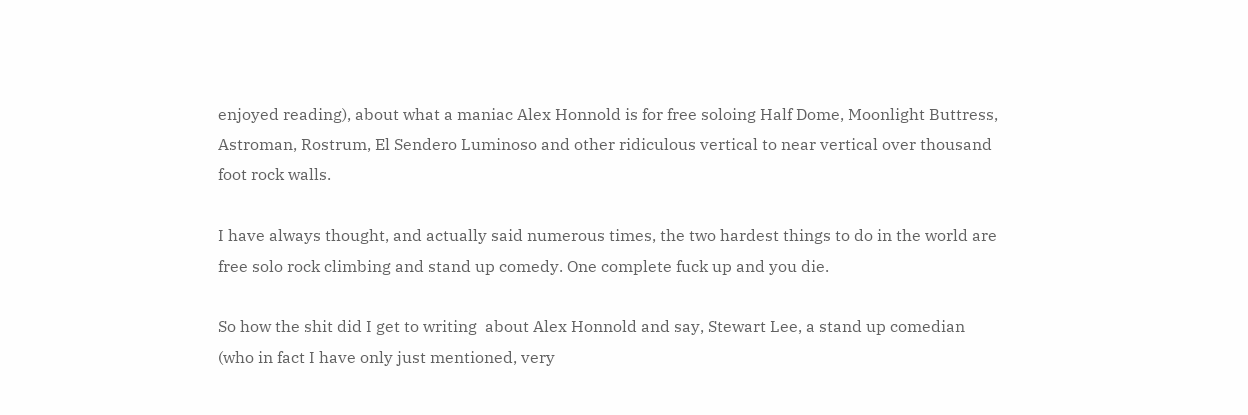enjoyed reading), about what a maniac Alex Honnold is for free soloing Half Dome, Moonlight Buttress, Astroman, Rostrum, El Sendero Luminoso and other ridiculous vertical to near vertical over thousand foot rock walls.

I have always thought, and actually said numerous times, the two hardest things to do in the world are free solo rock climbing and stand up comedy. One complete fuck up and you die.

So how the shit did I get to writing  about Alex Honnold and say, Stewart Lee, a stand up comedian (who in fact I have only just mentioned, very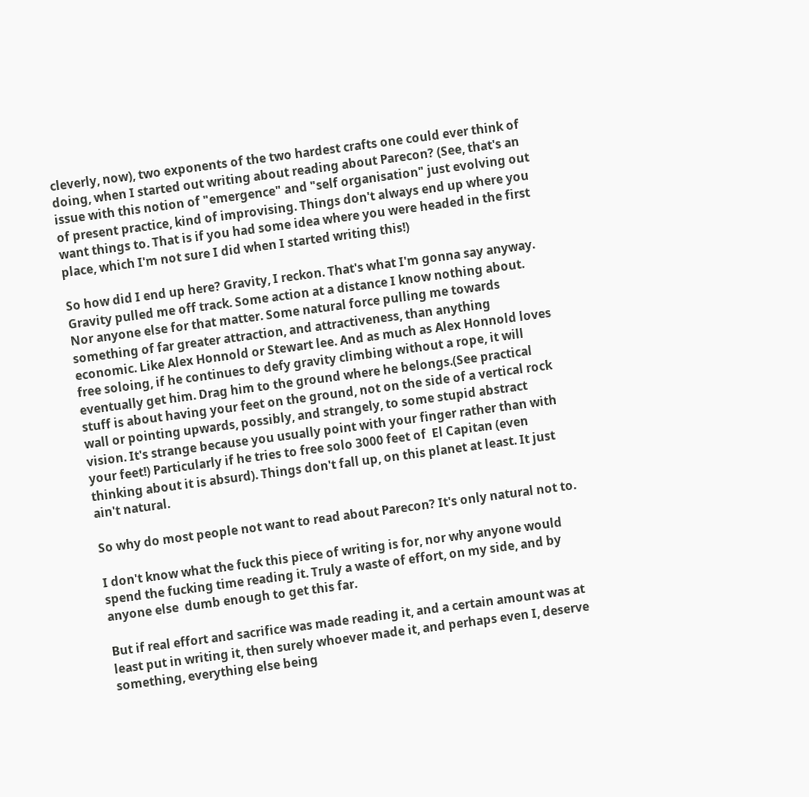cleverly, now), two exponents of the two hardest crafts one could ever think of doing, when I started out writing about reading about Parecon? (See, that's an issue with this notion of "emergence" and "self organisation" just evolving out of present practice, kind of improvising. Things don't always end up where you want things to. That is if you had some idea where you were headed in the first place, which I'm not sure I did when I started writing this!)

So how did I end up here? Gravity, I reckon. That's what I'm gonna say anyway. Gravity pulled me off track. Some action at a distance I know nothing about. Nor anyone else for that matter. Some natural force pulling me towards something of far greater attraction, and attractiveness, than anything economic. Like Alex Honnold or Stewart lee. And as much as Alex Honnold loves free soloing, if he continues to defy gravity climbing without a rope, it will eventually get him. Drag him to the ground where he belongs.(See practical stuff is about having your feet on the ground, not on the side of a vertical rock wall or pointing upwards, possibly, and strangely, to some stupid abstract vision. It's strange because you usually point with your finger rather than with your feet!) Particularly if he tries to free solo 3000 feet of  El Capitan (even thinking about it is absurd). Things don't fall up, on this planet at least. It just ain't natural.

So why do most people not want to read about Parecon? It's only natural not to.

I don't know what the fuck this piece of writing is for, nor why anyone would spend the fucking time reading it. Truly a waste of effort, on my side, and by anyone else  dumb enough to get this far.

But if real effort and sacrifice was made reading it, and a certain amount was at least put in writing it, then surely whoever made it, and perhaps even I, deserve something, everything else being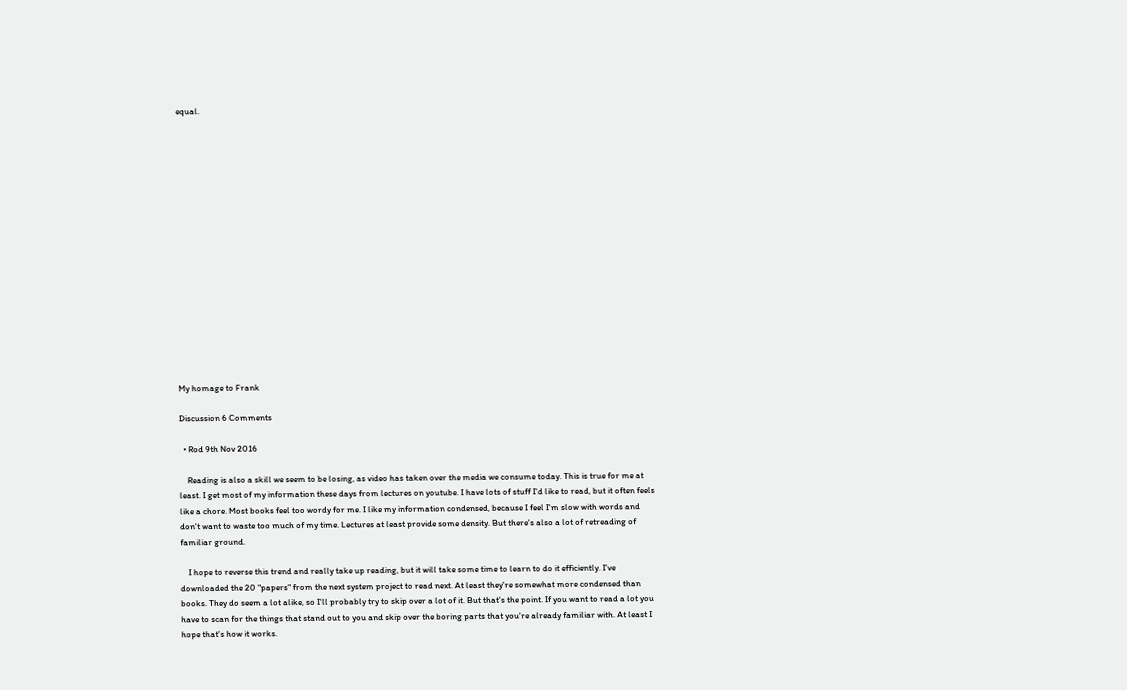equal.

















My homage to Frank

Discussion 6 Comments

  • Rod 9th Nov 2016

    Reading is also a skill we seem to be losing, as video has taken over the media we consume today. This is true for me at least. I get most of my information these days from lectures on youtube. I have lots of stuff I'd like to read, but it often feels like a chore. Most books feel too wordy for me. I like my information condensed, because I feel I'm slow with words and don't want to waste too much of my time. Lectures at least provide some density. But there's also a lot of retreading of familiar ground.

    I hope to reverse this trend and really take up reading, but it will take some time to learn to do it efficiently. I've downloaded the 20 "papers" from the next system project to read next. At least they're somewhat more condensed than books. They do seem a lot alike, so I'll probably try to skip over a lot of it. But that's the point. If you want to read a lot you have to scan for the things that stand out to you and skip over the boring parts that you're already familiar with. At least I hope that's how it works.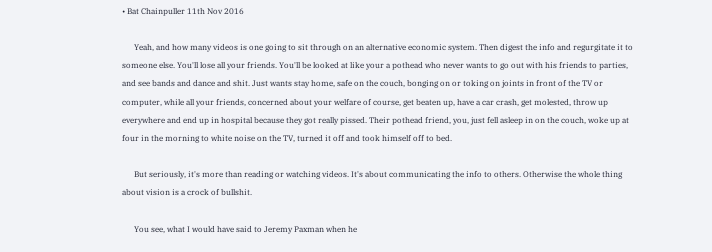• Bat Chainpuller 11th Nov 2016

      Yeah, and how many videos is one going to sit through on an alternative economic system. Then digest the info and regurgitate it to someone else. You'll lose all your friends. You'll be looked at like your a pothead who never wants to go out with his friends to parties, and see bands and dance and shit. Just wants stay home, safe on the couch, bonging on or toking on joints in front of the TV or computer, while all your friends, concerned about your welfare of course, get beaten up, have a car crash, get molested, throw up everywhere and end up in hospital because they got really pissed. Their pothead friend, you, just fell asleep in on the couch, woke up at four in the morning to white noise on the TV, turned it off and took himself off to bed.

      But seriously, it's more than reading or watching videos. It's about communicating the info to others. Otherwise the whole thing about vision is a crock of bullshit.

      You see, what I would have said to Jeremy Paxman when he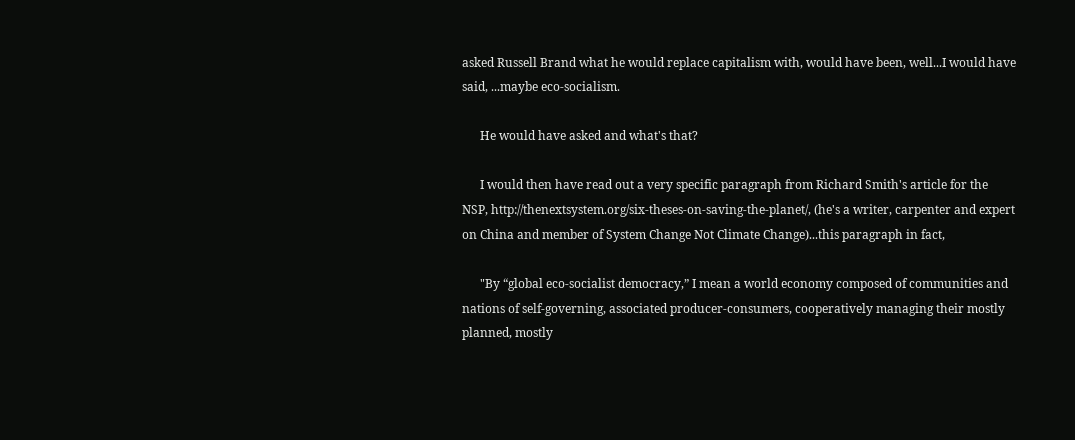asked Russell Brand what he would replace capitalism with, would have been, well...I would have said, ...maybe eco-socialism.

      He would have asked and what's that?

      I would then have read out a very specific paragraph from Richard Smith's article for the NSP, http://thenextsystem.org/six-theses-on-saving-the-planet/, (he's a writer, carpenter and expert on China and member of System Change Not Climate Change)...this paragraph in fact,

      "By “global eco-socialist democracy,” I mean a world economy composed of communities and nations of self-governing, associated producer-consumers, cooperatively managing their mostly planned, mostly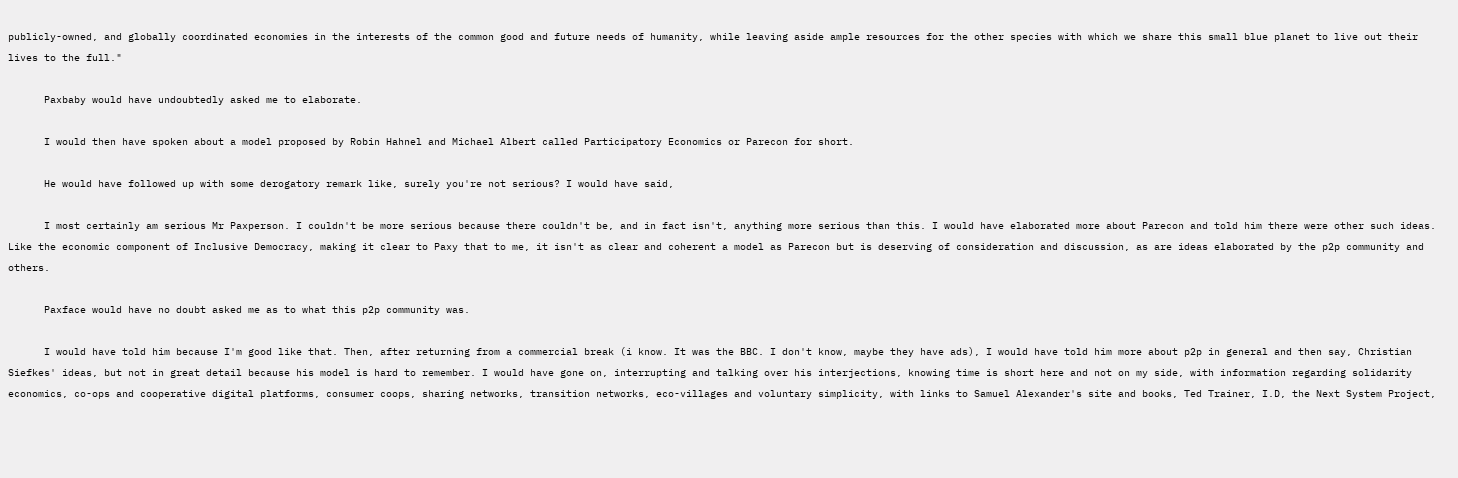publicly-owned, and globally coordinated economies in the interests of the common good and future needs of humanity, while leaving aside ample resources for the other species with which we share this small blue planet to live out their lives to the full."

      Paxbaby would have undoubtedly asked me to elaborate.

      I would then have spoken about a model proposed by Robin Hahnel and Michael Albert called Participatory Economics or Parecon for short.

      He would have followed up with some derogatory remark like, surely you're not serious? I would have said,

      I most certainly am serious Mr Paxperson. I couldn't be more serious because there couldn't be, and in fact isn't, anything more serious than this. I would have elaborated more about Parecon and told him there were other such ideas. Like the economic component of Inclusive Democracy, making it clear to Paxy that to me, it isn't as clear and coherent a model as Parecon but is deserving of consideration and discussion, as are ideas elaborated by the p2p community and others.

      Paxface would have no doubt asked me as to what this p2p community was.

      I would have told him because I'm good like that. Then, after returning from a commercial break (i know. It was the BBC. I don't know, maybe they have ads), I would have told him more about p2p in general and then say, Christian Siefkes' ideas, but not in great detail because his model is hard to remember. I would have gone on, interrupting and talking over his interjections, knowing time is short here and not on my side, with information regarding solidarity economics, co-ops and cooperative digital platforms, consumer coops, sharing networks, transition networks, eco-villages and voluntary simplicity, with links to Samuel Alexander's site and books, Ted Trainer, I.D, the Next System Project,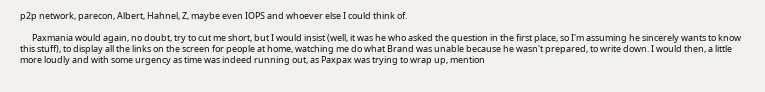p2p network, parecon, Albert, Hahnel, Z, maybe even IOPS and whoever else I could think of.

      Paxmania would again, no doubt, try to cut me short, but I would insist (well, it was he who asked the question in the first place, so I'm assuming he sincerely wants to know this stuff), to display all the links on the screen for people at home, watching me do what Brand was unable because he wasn't prepared, to write down. I would then, a little more loudly and with some urgency as time was indeed running out, as Paxpax was trying to wrap up, mention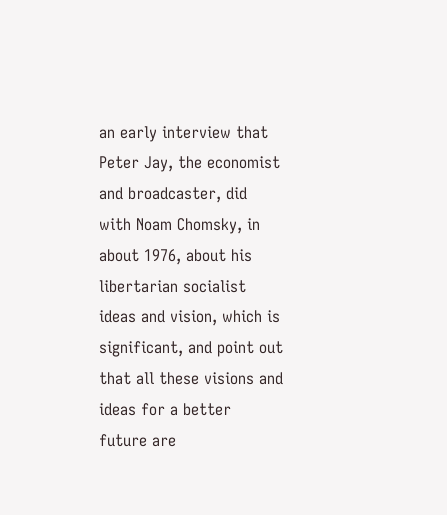an early interview that Peter Jay, the economist and broadcaster, did with Noam Chomsky, in about 1976, about his libertarian socialist ideas and vision, which is significant, and point out that all these visions and ideas for a better future are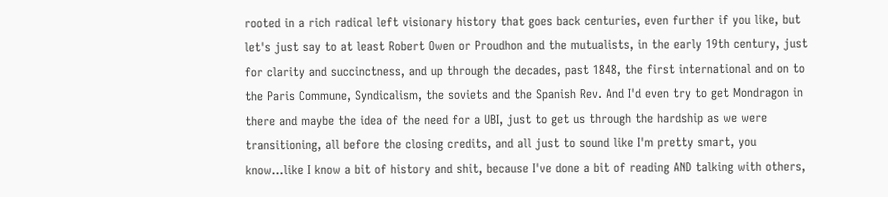rooted in a rich radical left visionary history that goes back centuries, even further if you like, but let's just say to at least Robert Owen or Proudhon and the mutualists, in the early 19th century, just for clarity and succinctness, and up through the decades, past 1848, the first international and on to the Paris Commune, Syndicalism, the soviets and the Spanish Rev. And I'd even try to get Mondragon in there and maybe the idea of the need for a UBI, just to get us through the hardship as we were transitioning, all before the closing credits, and all just to sound like I'm pretty smart, you know...like I know a bit of history and shit, because I've done a bit of reading AND talking with others,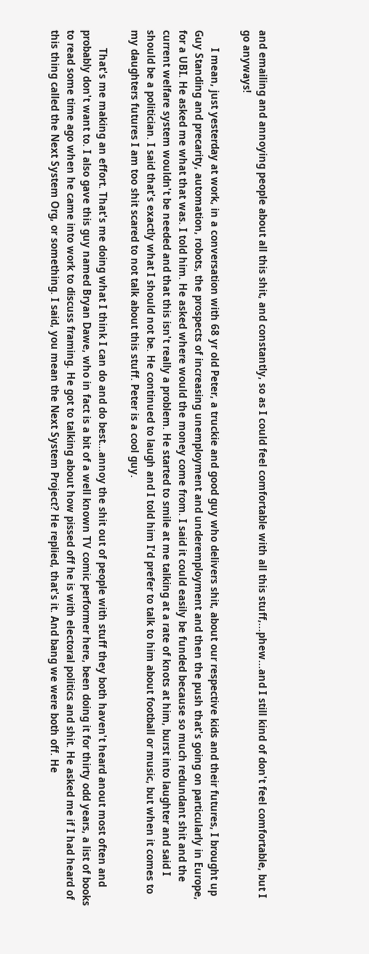and emailing and annoying people about all this shit, and constantly, so as I could feel comfortable with all this stuff,...phew...and I still kind of don't feel comfortable, but I go anyways!

      I mean, just yesterday at work, in a conversation with 68 yr old Peter, a truckie and good guy who delivers shit, about our respective kids and their futures, I brought up Guy Standing and precarity, automation, robots, the prospects of increasing unemployment and underemployment and then the push that's going on particularly in Europe, for a UBI. He asked me what that was. I told him. He asked where would the money come from. I said it could easily be funded because so much redundant shit and the current welfare system wouldn't be needed and that this isn't really a problem. He started to smile at me talking at a rate of knots at him, burst into laughter and said I should be a politician. I said that's exactly what I should not be. He continued to laugh and I told him I'd prefer to talk to him about football or music, but when it comes to my daughters futures I am too shit scared to not talk about this stuff. Peter is a cool guy.

      That's me making an effort. That's me doing what I think I can do and do best...annoy the shit out of people with stuff they both haven't heard anout most often and probably don't want to. I also gave this guy named Bryan Dawe, who in fact is a bit of a well known TV comic performer here, been doing it for thirty odd years, a list of books to read some time ago when he came into work to discuss framing. He got to talking about how pissed off he is with electoral politics and shit. He asked me if I had heard of this thing called the Next System Org, or something. I said, you mean the Next System Project? He replied, that's it. And bang we were both off. He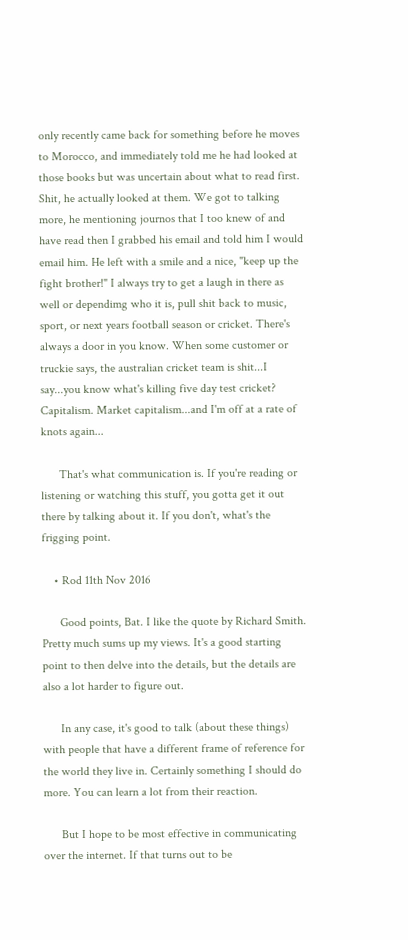only recently came back for something before he moves to Morocco, and immediately told me he had looked at those books but was uncertain about what to read first. Shit, he actually looked at them. We got to talking more, he mentioning journos that I too knew of and have read then I grabbed his email and told him I would email him. He left with a smile and a nice, "keep up the fight brother!" I always try to get a laugh in there as well or dependimg who it is, pull shit back to music, sport, or next years football season or cricket. There's always a door in you know. When some customer or truckie says, the australian cricket team is shit...I say...you know what's killing five day test cricket? Capitalism. Market capitalism...and I'm off at a rate of knots again...

      That's what communication is. If you're reading or listening or watching this stuff, you gotta get it out there by talking about it. If you don't, what's the frigging point.

    • Rod 11th Nov 2016

      Good points, Bat. I like the quote by Richard Smith. Pretty much sums up my views. It's a good starting point to then delve into the details, but the details are also a lot harder to figure out.

      In any case, it's good to talk (about these things) with people that have a different frame of reference for the world they live in. Certainly something I should do more. You can learn a lot from their reaction.

      But I hope to be most effective in communicating over the internet. If that turns out to be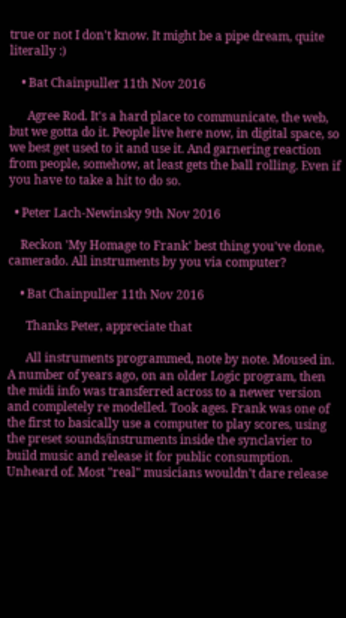true or not I don't know. It might be a pipe dream, quite literally :)

    • Bat Chainpuller 11th Nov 2016

      Agree Rod. It's a hard place to communicate, the web, but we gotta do it. People live here now, in digital space, so we best get used to it and use it. And garnering reaction from people, somehow, at least gets the ball rolling. Even if you have to take a hit to do so.

  • Peter Lach-Newinsky 9th Nov 2016

    Reckon 'My Homage to Frank' best thing you've done, camerado. All instruments by you via computer?

    • Bat Chainpuller 11th Nov 2016

      Thanks Peter, appreciate that

      All instruments programmed, note by note. Moused in. A number of years ago, on an older Logic program, then the midi info was transferred across to a newer version and completely re modelled. Took ages. Frank was one of the first to basically use a computer to play scores, using the preset sounds/instruments inside the synclavier to build music and release it for public consumption. Unheard of. Most "real" musicians wouldn't dare release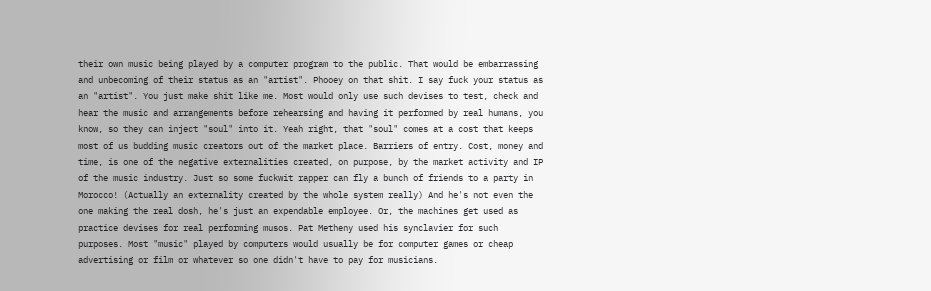their own music being played by a computer program to the public. That would be embarrassing and unbecoming of their status as an "artist". Phooey on that shit. I say fuck your status as an "artist". You just make shit like me. Most would only use such devises to test, check and hear the music and arrangements before rehearsing and having it performed by real humans, you know, so they can inject "soul" into it. Yeah right, that "soul" comes at a cost that keeps most of us budding music creators out of the market place. Barriers of entry. Cost, money and time, is one of the negative externalities created, on purpose, by the market activity and IP of the music industry. Just so some fuckwit rapper can fly a bunch of friends to a party in Morocco! (Actually an externality created by the whole system really) And he's not even the one making the real dosh, he's just an expendable employee. Or, the machines get used as practice devises for real performing musos. Pat Metheny used his synclavier for such purposes. Most "music" played by computers would usually be for computer games or cheap advertising or film or whatever so one didn't have to pay for musicians.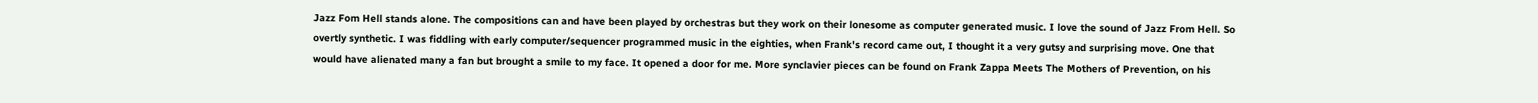Jazz Fom Hell stands alone. The compositions can and have been played by orchestras but they work on their lonesome as computer generated music. I love the sound of Jazz From Hell. So overtly synthetic. I was fiddling with early computer/sequencer programmed music in the eighties, when Frank's record came out, I thought it a very gutsy and surprising move. One that would have alienated many a fan but brought a smile to my face. It opened a door for me. More synclavier pieces can be found on Frank Zappa Meets The Mothers of Prevention, on his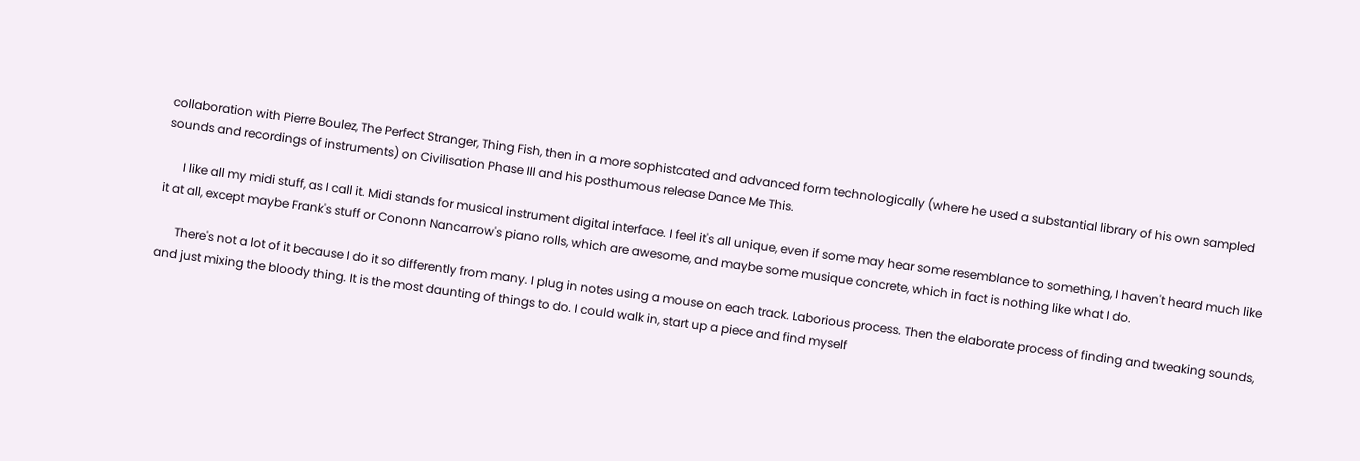collaboration with Pierre Boulez, The Perfect Stranger, Thing Fish, then in a more sophistcated and advanced form technologically (where he used a substantial library of his own sampled sounds and recordings of instruments) on Civilisation Phase III and his posthumous release Dance Me This.

      I like all my midi stuff, as I call it. Midi stands for musical instrument digital interface. I feel it's all unique, even if some may hear some resemblance to something, I haven't heard much like it at all, except maybe Frank's stuff or Cononn Nancarrow's piano rolls, which are awesome, and maybe some musique concrete, which in fact is nothing like what I do.

      There's not a lot of it because I do it so differently from many. I plug in notes using a mouse on each track. Laborious process. Then the elaborate process of finding and tweaking sounds, and just mixing the bloody thing. It is the most daunting of things to do. I could walk in, start up a piece and find myself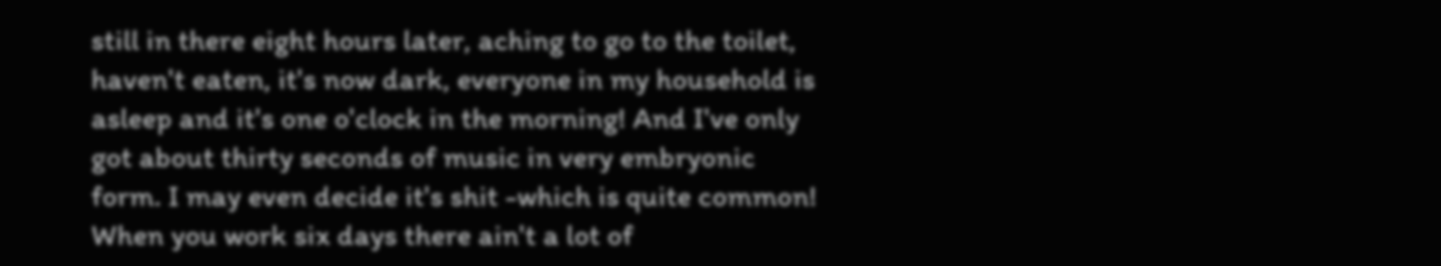still in there eight hours later, aching to go to the toilet, haven't eaten, it's now dark, everyone in my household is asleep and it's one o'clock in the morning! And I've only got about thirty seconds of music in very embryonic form. I may even decide it's shit -which is quite common! When you work six days there ain't a lot of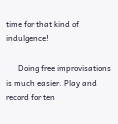time for that kind of indulgence!

      Doing free improvisations is much easier. Play and record for ten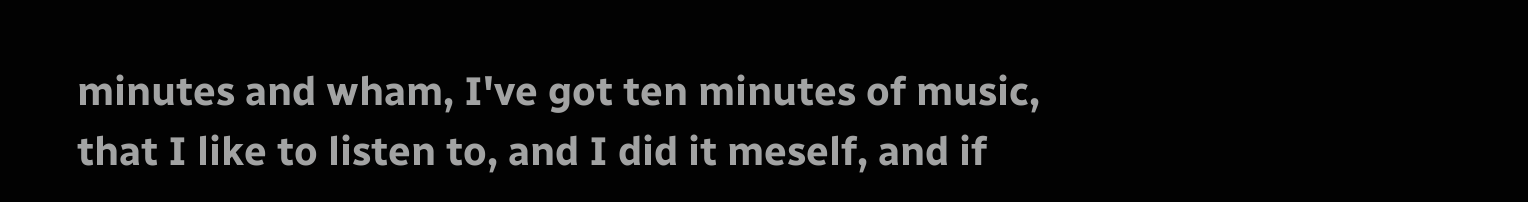minutes and wham, I've got ten minutes of music, that I like to listen to, and I did it meself, and if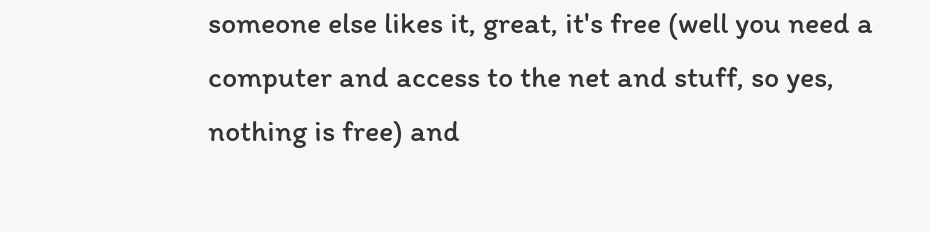someone else likes it, great, it's free (well you need a computer and access to the net and stuff, so yes, nothing is free) and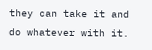they can take it and do whatever with it.